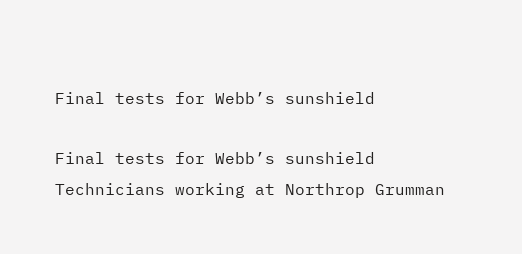Final tests for Webb’s sunshield

Final tests for Webb’s sunshield
Technicians working at Northrop Grumman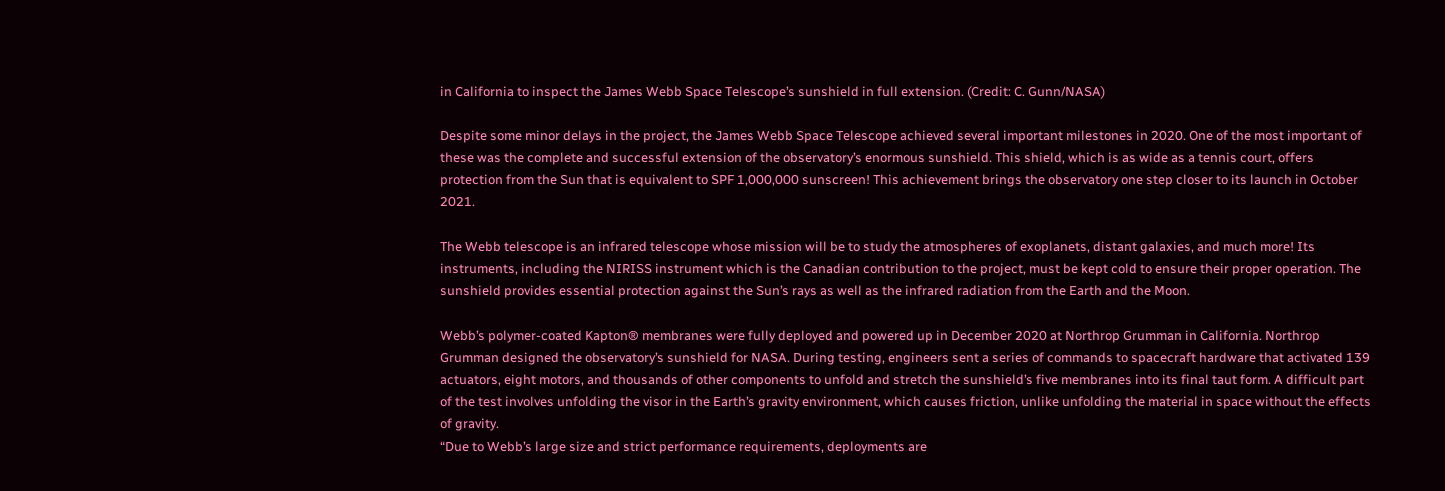in California to inspect the James Webb Space Telescope’s sunshield in full extension. (Credit: C. Gunn/NASA)

Despite some minor delays in the project, the James Webb Space Telescope achieved several important milestones in 2020. One of the most important of these was the complete and successful extension of the observatory’s enormous sunshield. This shield, which is as wide as a tennis court, offers protection from the Sun that is equivalent to SPF 1,000,000 sunscreen! This achievement brings the observatory one step closer to its launch in October 2021.

The Webb telescope is an infrared telescope whose mission will be to study the atmospheres of exoplanets, distant galaxies, and much more! Its instruments, including the NIRISS instrument which is the Canadian contribution to the project, must be kept cold to ensure their proper operation. The sunshield provides essential protection against the Sun’s rays as well as the infrared radiation from the Earth and the Moon.

Webb’s polymer-coated Kapton® membranes were fully deployed and powered up in December 2020 at Northrop Grumman in California. Northrop Grumman designed the observatory’s sunshield for NASA. During testing, engineers sent a series of commands to spacecraft hardware that activated 139 actuators, eight motors, and thousands of other components to unfold and stretch the sunshield’s five membranes into its final taut form. A difficult part of the test involves unfolding the visor in the Earth’s gravity environment, which causes friction, unlike unfolding the material in space without the effects of gravity.
“Due to Webb’s large size and strict performance requirements, deployments are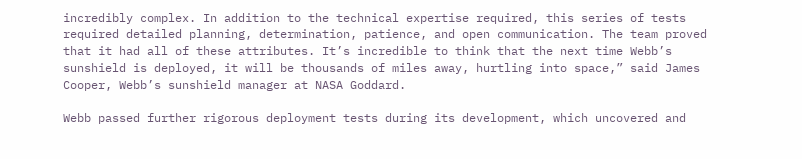incredibly complex. In addition to the technical expertise required, this series of tests required detailed planning, determination, patience, and open communication. The team proved that it had all of these attributes. It’s incredible to think that the next time Webb’s sunshield is deployed, it will be thousands of miles away, hurtling into space,” said James Cooper, Webb’s sunshield manager at NASA Goddard.

Webb passed further rigorous deployment tests during its development, which uncovered and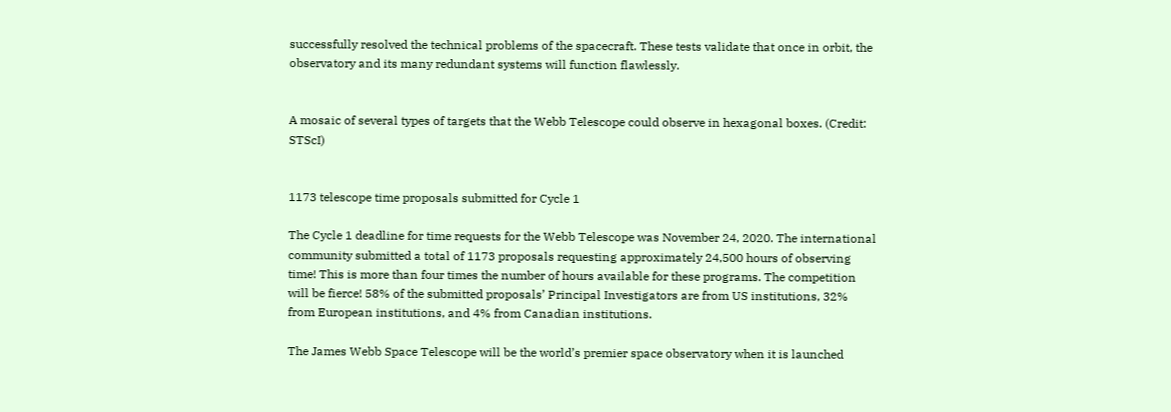successfully resolved the technical problems of the spacecraft. These tests validate that once in orbit, the observatory and its many redundant systems will function flawlessly.


A mosaic of several types of targets that the Webb Telescope could observe in hexagonal boxes. (Credit: STScI)


1173 telescope time proposals submitted for Cycle 1

The Cycle 1 deadline for time requests for the Webb Telescope was November 24, 2020. The international community submitted a total of 1173 proposals requesting approximately 24,500 hours of observing time! This is more than four times the number of hours available for these programs. The competition will be fierce! 58% of the submitted proposals’ Principal Investigators are from US institutions, 32% from European institutions, and 4% from Canadian institutions.

The James Webb Space Telescope will be the world’s premier space observatory when it is launched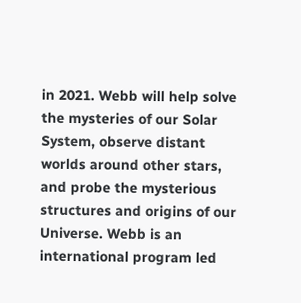in 2021. Webb will help solve the mysteries of our Solar System, observe distant worlds around other stars, and probe the mysterious structures and origins of our Universe. Webb is an international program led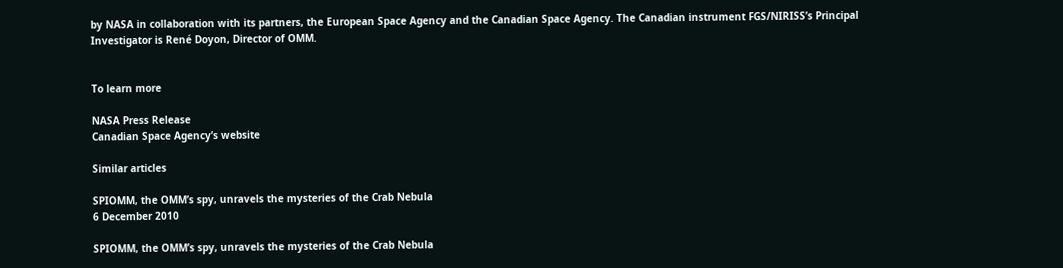by NASA in collaboration with its partners, the European Space Agency and the Canadian Space Agency. The Canadian instrument FGS/NIRISS’s Principal Investigator is René Doyon, Director of OMM.


To learn more

NASA Press Release
Canadian Space Agency’s website

Similar articles

SPIOMM, the OMM’s spy, unravels the mysteries of the Crab Nebula
6 December 2010

SPIOMM, the OMM’s spy, unravels the mysteries of the Crab Nebula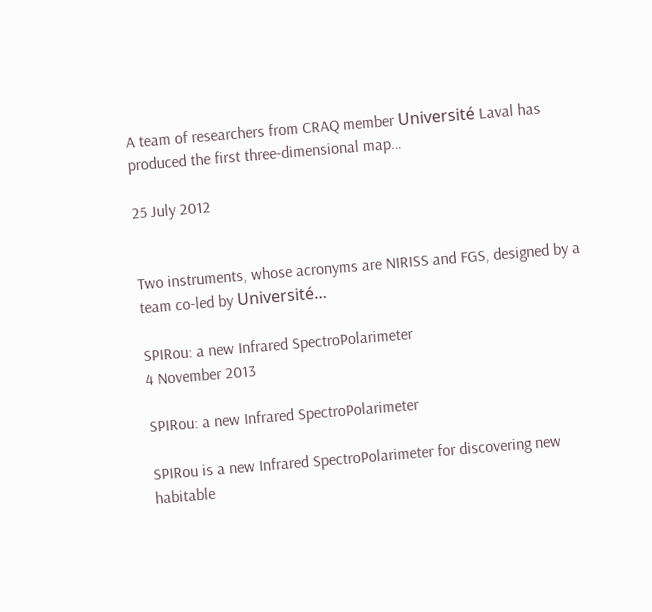A team of researchers from CRAQ member Université Laval has produced the first three-dimensional map…

25 July 2012


Two instruments, whose acronyms are NIRISS and FGS, designed by a team co-led by Université…

SPIRou: a new Infrared SpectroPolarimeter
4 November 2013

SPIRou: a new Infrared SpectroPolarimeter

SPIRou is a new Infrared SpectroPolarimeter for discovering new habitable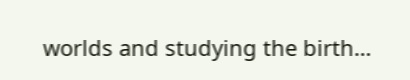worlds and studying the birth…